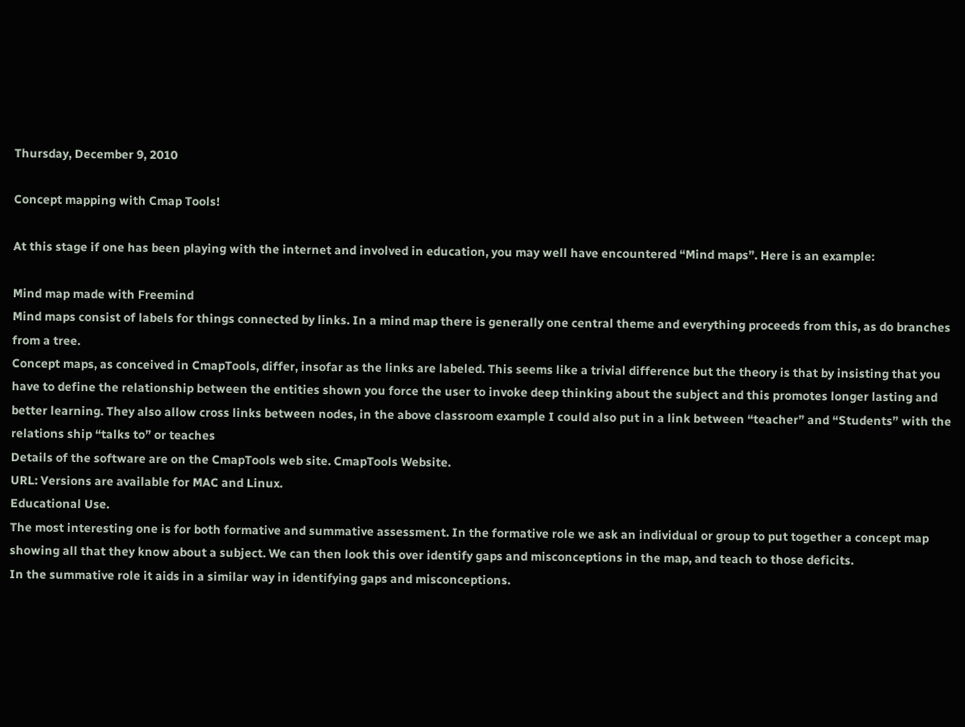Thursday, December 9, 2010

Concept mapping with Cmap Tools!

At this stage if one has been playing with the internet and involved in education, you may well have encountered “Mind maps”. Here is an example:

Mind map made with Freemind
Mind maps consist of labels for things connected by links. In a mind map there is generally one central theme and everything proceeds from this, as do branches from a tree.
Concept maps, as conceived in CmapTools, differ, insofar as the links are labeled. This seems like a trivial difference but the theory is that by insisting that you have to define the relationship between the entities shown you force the user to invoke deep thinking about the subject and this promotes longer lasting and better learning. They also allow cross links between nodes, in the above classroom example I could also put in a link between “teacher” and “Students” with the relations ship “talks to” or teaches
Details of the software are on the CmapTools web site. CmapTools Website.
URL: Versions are available for MAC and Linux.
Educational Use.
The most interesting one is for both formative and summative assessment. In the formative role we ask an individual or group to put together a concept map showing all that they know about a subject. We can then look this over identify gaps and misconceptions in the map, and teach to those deficits.
In the summative role it aids in a similar way in identifying gaps and misconceptions.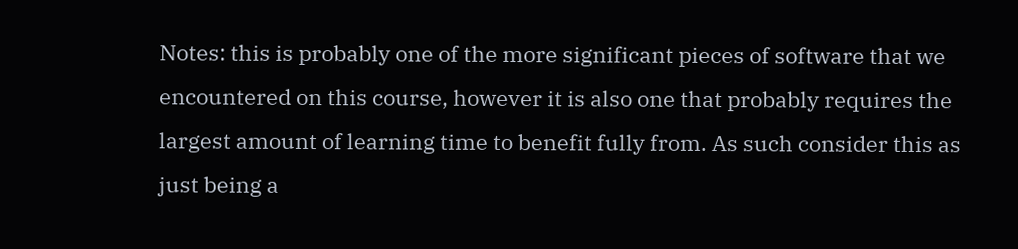Notes: this is probably one of the more significant pieces of software that we encountered on this course, however it is also one that probably requires the largest amount of learning time to benefit fully from. As such consider this as just being a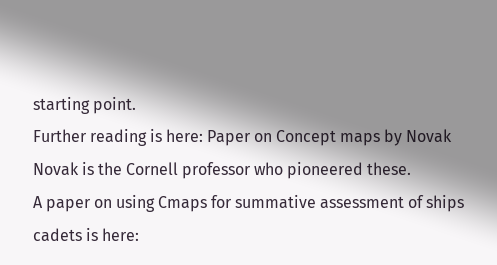starting point.
Further reading is here: Paper on Concept maps by Novak
Novak is the Cornell professor who pioneered these.
A paper on using Cmaps for summative assessment of ships cadets is here: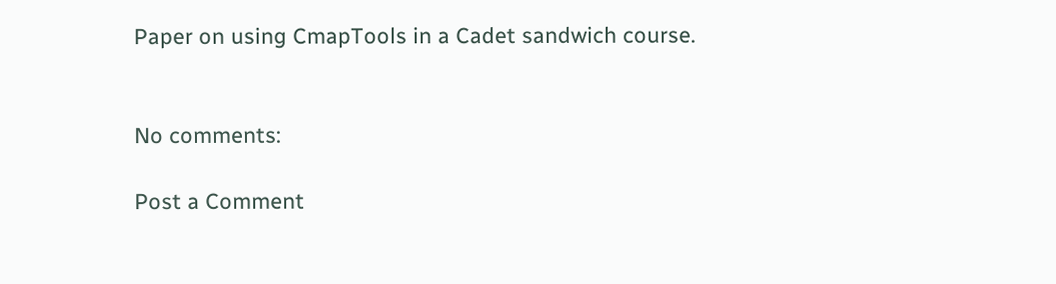Paper on using CmapTools in a Cadet sandwich course.


No comments:

Post a Comment